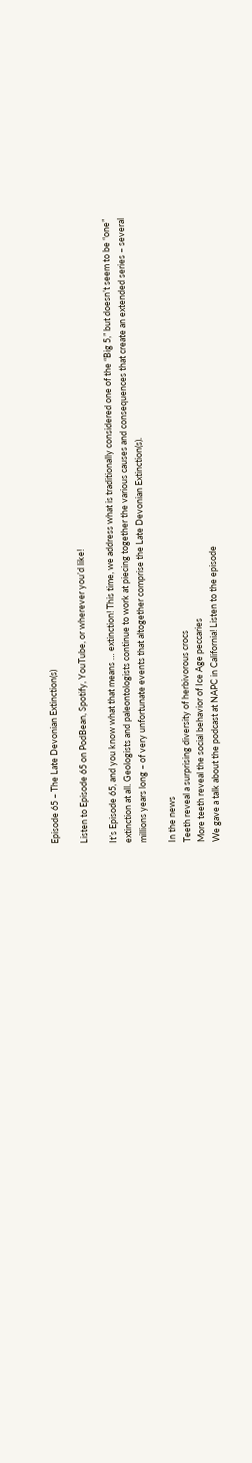Episode 65 – The Late Devonian Extinction(s)

Listen to Episode 65 on PodBean, Spotify, YouTube, or wherever you’d like!

It’s Episode 65, and you know what that means … extinction! This time, we address what is traditionally considered one of the “Big 5,” but doesn’t seem to be “one” extinction at all. Geologists and paleontologists continue to work at piecing together the various causes and consequences that create an extended series – several millions years long – of very unfortunate events that altogether comprise the Late Devonian Extinction(s).

In the news
Teeth reveal a surprising diversity of herbivorous crocs
More teeth reveal the social behavior of Ice Age peccaries
We gave a talk about the podcast at NAPC in California! Listen to the episode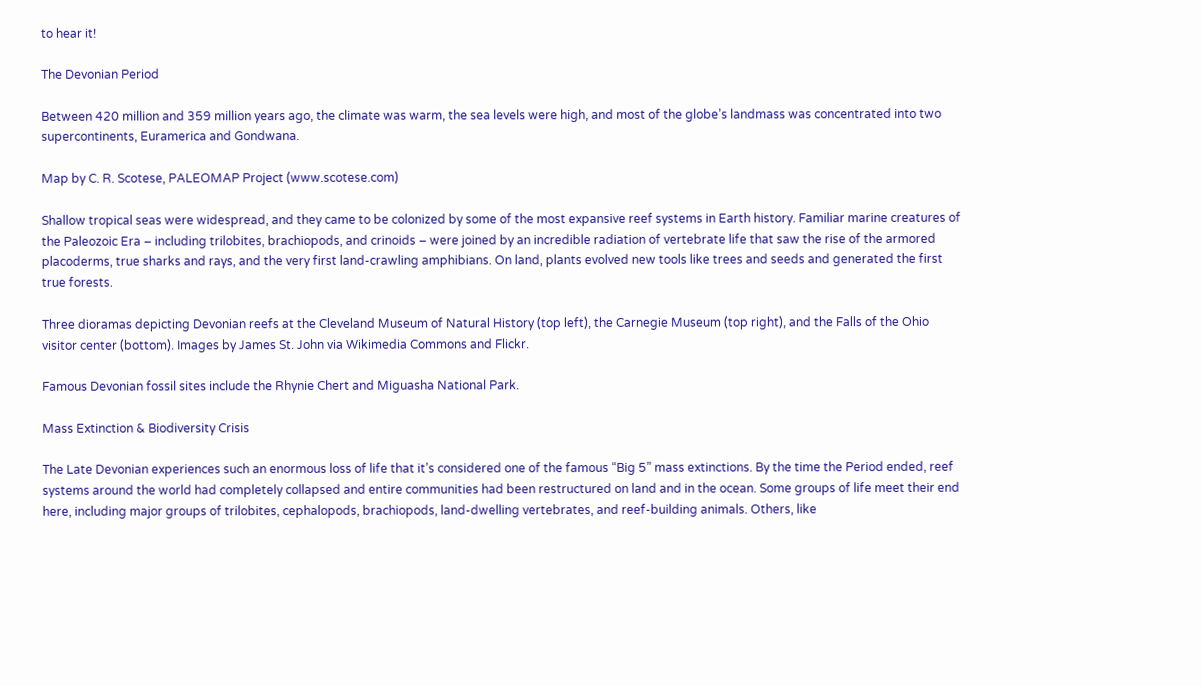to hear it!

The Devonian Period

Between 420 million and 359 million years ago, the climate was warm, the sea levels were high, and most of the globe’s landmass was concentrated into two supercontinents, Euramerica and Gondwana.

Map by C. R. Scotese, PALEOMAP Project (www.scotese.com)

Shallow tropical seas were widespread, and they came to be colonized by some of the most expansive reef systems in Earth history. Familiar marine creatures of the Paleozoic Era – including trilobites, brachiopods, and crinoids – were joined by an incredible radiation of vertebrate life that saw the rise of the armored placoderms, true sharks and rays, and the very first land-crawling amphibians. On land, plants evolved new tools like trees and seeds and generated the first true forests.

Three dioramas depicting Devonian reefs at the Cleveland Museum of Natural History (top left), the Carnegie Museum (top right), and the Falls of the Ohio visitor center (bottom). Images by James St. John via Wikimedia Commons and Flickr.

Famous Devonian fossil sites include the Rhynie Chert and Miguasha National Park.

Mass Extinction & Biodiversity Crisis

The Late Devonian experiences such an enormous loss of life that it’s considered one of the famous “Big 5” mass extinctions. By the time the Period ended, reef systems around the world had completely collapsed and entire communities had been restructured on land and in the ocean. Some groups of life meet their end here, including major groups of trilobites, cephalopods, brachiopods, land-dwelling vertebrates, and reef-building animals. Others, like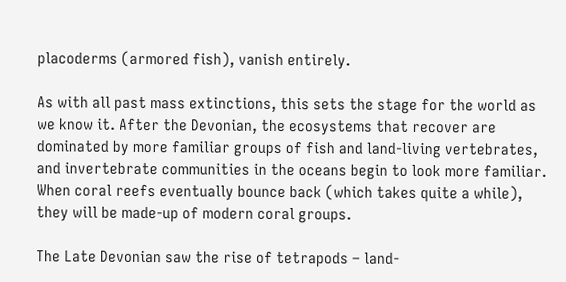placoderms (armored fish), vanish entirely.

As with all past mass extinctions, this sets the stage for the world as we know it. After the Devonian, the ecosystems that recover are dominated by more familiar groups of fish and land-living vertebrates, and invertebrate communities in the oceans begin to look more familiar. When coral reefs eventually bounce back (which takes quite a while), they will be made-up of modern coral groups.

The Late Devonian saw the rise of tetrapods – land-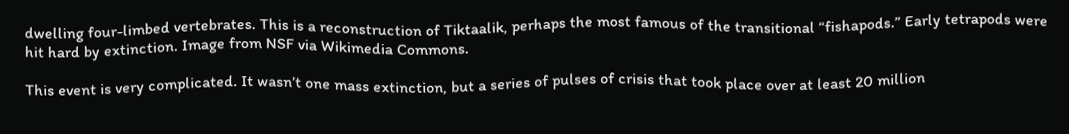dwelling four-limbed vertebrates. This is a reconstruction of Tiktaalik, perhaps the most famous of the transitional “fishapods.” Early tetrapods were hit hard by extinction. Image from NSF via Wikimedia Commons.

This event is very complicated. It wasn’t one mass extinction, but a series of pulses of crisis that took place over at least 20 million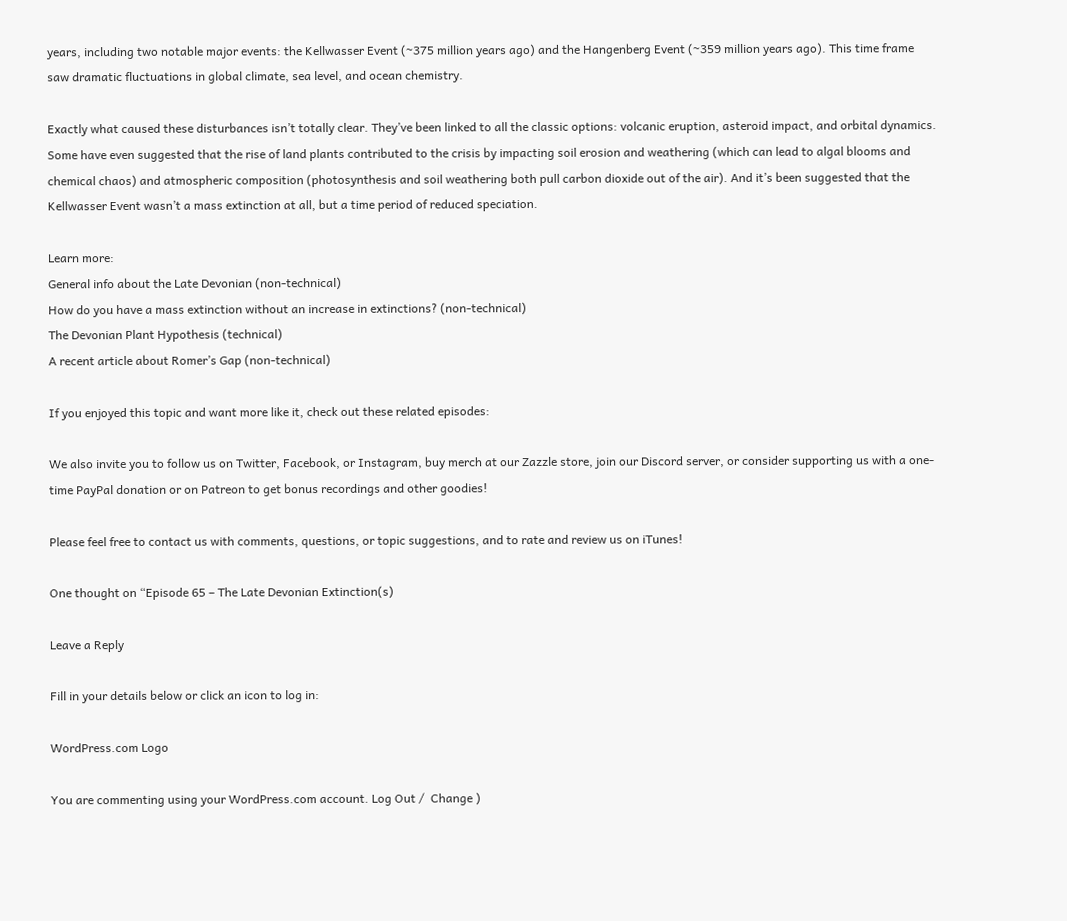years, including two notable major events: the Kellwasser Event (~375 million years ago) and the Hangenberg Event (~359 million years ago). This time frame saw dramatic fluctuations in global climate, sea level, and ocean chemistry.

Exactly what caused these disturbances isn’t totally clear. They’ve been linked to all the classic options: volcanic eruption, asteroid impact, and orbital dynamics. Some have even suggested that the rise of land plants contributed to the crisis by impacting soil erosion and weathering (which can lead to algal blooms and chemical chaos) and atmospheric composition (photosynthesis and soil weathering both pull carbon dioxide out of the air). And it’s been suggested that the Kellwasser Event wasn’t a mass extinction at all, but a time period of reduced speciation.

Learn more:
General info about the Late Devonian (non-technical)
How do you have a mass extinction without an increase in extinctions? (non-technical)
The Devonian Plant Hypothesis (technical)
A recent article about Romer’s Gap (non-technical)

If you enjoyed this topic and want more like it, check out these related episodes:

We also invite you to follow us on Twitter, Facebook, or Instagram, buy merch at our Zazzle store, join our Discord server, or consider supporting us with a one-time PayPal donation or on Patreon to get bonus recordings and other goodies!

Please feel free to contact us with comments, questions, or topic suggestions, and to rate and review us on iTunes!

One thought on “Episode 65 – The Late Devonian Extinction(s)

Leave a Reply

Fill in your details below or click an icon to log in:

WordPress.com Logo

You are commenting using your WordPress.com account. Log Out /  Change )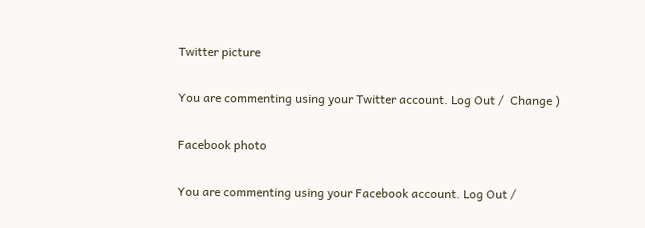Twitter picture

You are commenting using your Twitter account. Log Out /  Change )

Facebook photo

You are commenting using your Facebook account. Log Out /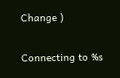Change )

Connecting to %s